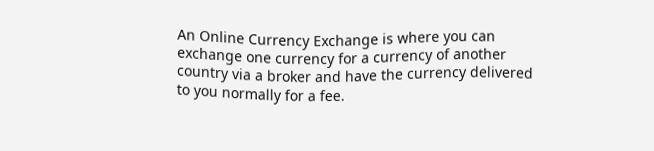An Online Currency Exchange is where you can exchange one currency for a currency of another country via a broker and have the currency delivered to you normally for a fee.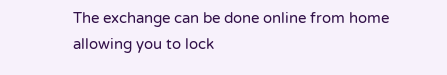The exchange can be done online from home allowing you to lock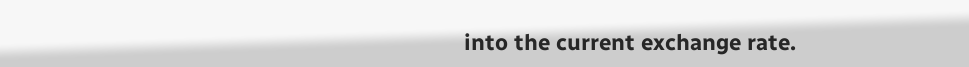into the current exchange rate.